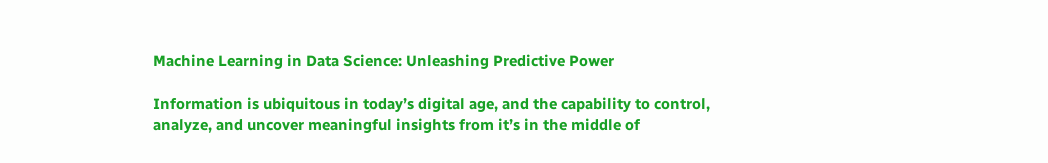Machine Learning in Data Science: Unleashing Predictive Power

Information is ubiquitous in today’s digital age, and the capability to control, analyze, and uncover meaningful insights from it’s in the middle of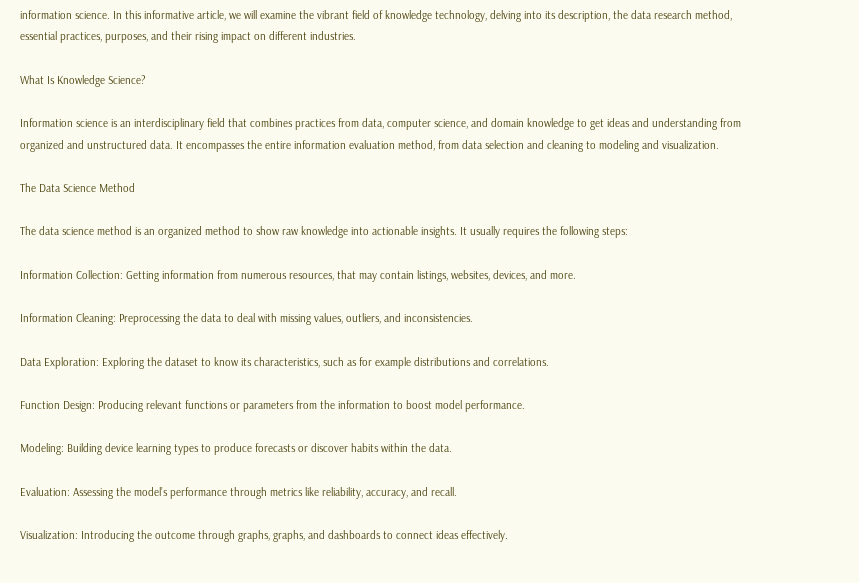information science. In this informative article, we will examine the vibrant field of knowledge technology, delving into its description, the data research method, essential practices, purposes, and their rising impact on different industries.

What Is Knowledge Science?

Information science is an interdisciplinary field that combines practices from data, computer science, and domain knowledge to get ideas and understanding from organized and unstructured data. It encompasses the entire information evaluation method, from data selection and cleaning to modeling and visualization.

The Data Science Method

The data science method is an organized method to show raw knowledge into actionable insights. It usually requires the following steps:

Information Collection: Getting information from numerous resources, that may contain listings, websites, devices, and more.

Information Cleaning: Preprocessing the data to deal with missing values, outliers, and inconsistencies.

Data Exploration: Exploring the dataset to know its characteristics, such as for example distributions and correlations.

Function Design: Producing relevant functions or parameters from the information to boost model performance.

Modeling: Building device learning types to produce forecasts or discover habits within the data.

Evaluation: Assessing the model’s performance through metrics like reliability, accuracy, and recall.

Visualization: Introducing the outcome through graphs, graphs, and dashboards to connect ideas effectively.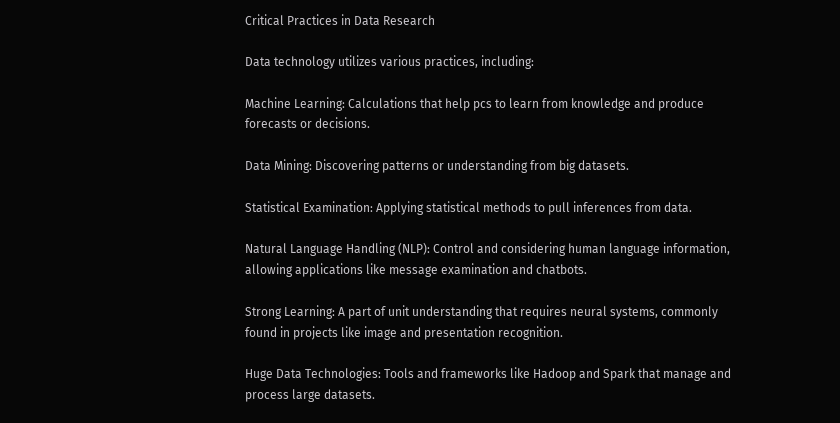Critical Practices in Data Research

Data technology utilizes various practices, including:

Machine Learning: Calculations that help pcs to learn from knowledge and produce forecasts or decisions.

Data Mining: Discovering patterns or understanding from big datasets.

Statistical Examination: Applying statistical methods to pull inferences from data.

Natural Language Handling (NLP): Control and considering human language information, allowing applications like message examination and chatbots.

Strong Learning: A part of unit understanding that requires neural systems, commonly found in projects like image and presentation recognition.

Huge Data Technologies: Tools and frameworks like Hadoop and Spark that manage and process large datasets.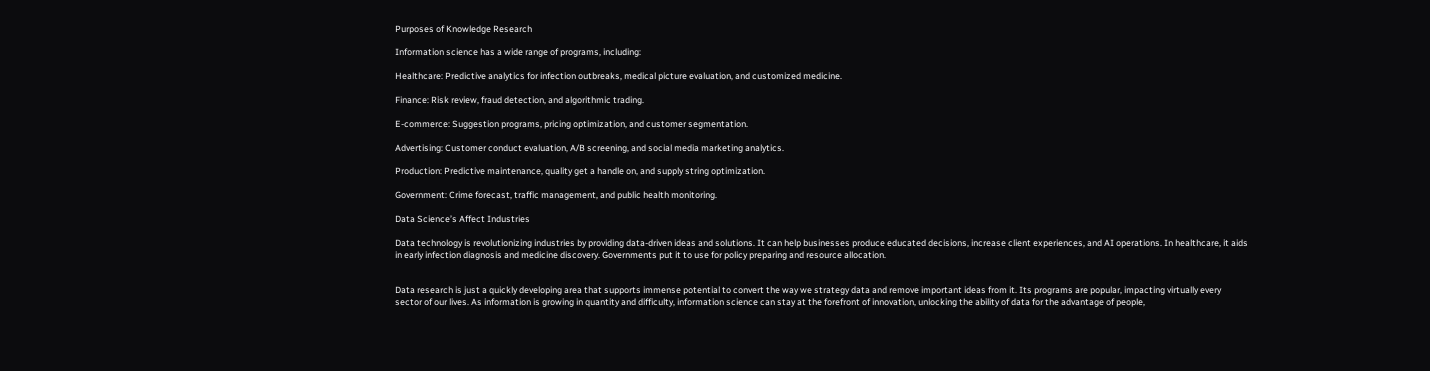Purposes of Knowledge Research

Information science has a wide range of programs, including:

Healthcare: Predictive analytics for infection outbreaks, medical picture evaluation, and customized medicine.

Finance: Risk review, fraud detection, and algorithmic trading.

E-commerce: Suggestion programs, pricing optimization, and customer segmentation.

Advertising: Customer conduct evaluation, A/B screening, and social media marketing analytics.

Production: Predictive maintenance, quality get a handle on, and supply string optimization.

Government: Crime forecast, traffic management, and public health monitoring.

Data Science’s Affect Industries

Data technology is revolutionizing industries by providing data-driven ideas and solutions. It can help businesses produce educated decisions, increase client experiences, and AI operations. In healthcare, it aids in early infection diagnosis and medicine discovery. Governments put it to use for policy preparing and resource allocation.


Data research is just a quickly developing area that supports immense potential to convert the way we strategy data and remove important ideas from it. Its programs are popular, impacting virtually every sector of our lives. As information is growing in quantity and difficulty, information science can stay at the forefront of innovation, unlocking the ability of data for the advantage of people,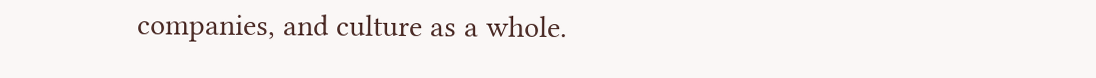companies, and culture as a whole.